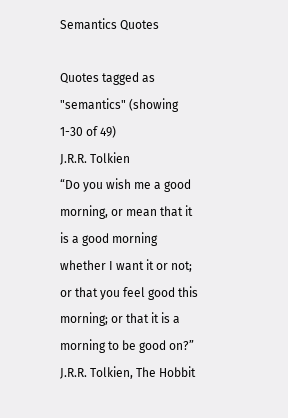Semantics Quotes

Quotes tagged as "semantics" (showing 1-30 of 49)
J.R.R. Tolkien
“Do you wish me a good morning, or mean that it is a good morning whether I want it or not; or that you feel good this morning; or that it is a morning to be good on?”
J.R.R. Tolkien, The Hobbit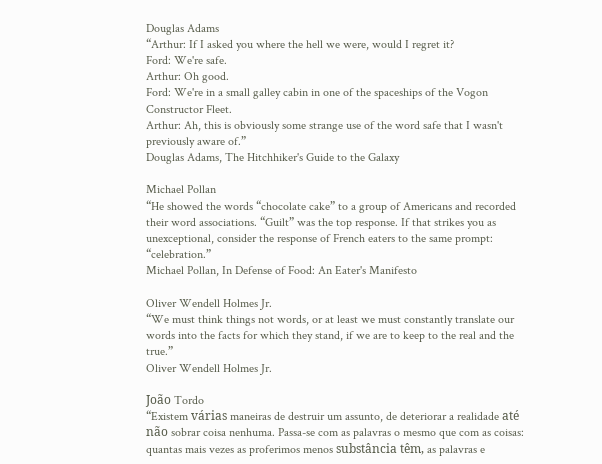Douglas Adams
“Arthur: If I asked you where the hell we were, would I regret it?
Ford: We're safe.
Arthur: Oh good.
Ford: We're in a small galley cabin in one of the spaceships of the Vogon Constructor Fleet.
Arthur: Ah, this is obviously some strange use of the word safe that I wasn't previously aware of.”
Douglas Adams, The Hitchhiker's Guide to the Galaxy

Michael Pollan
“He showed the words “chocolate cake” to a group of Americans and recorded their word associations. “Guilt” was the top response. If that strikes you as unexceptional, consider the response of French eaters to the same prompt: “celebration.”
Michael Pollan, In Defense of Food: An Eater's Manifesto

Oliver Wendell Holmes Jr.
“We must think things not words, or at least we must constantly translate our words into the facts for which they stand, if we are to keep to the real and the true.”
Oliver Wendell Holmes Jr.

João Tordo
“Existem várias maneiras de destruir um assunto, de deteriorar a realidade até não sobrar coisa nenhuma. Passa-se com as palavras o mesmo que com as coisas: quantas mais vezes as proferimos menos substância têm, as palavras e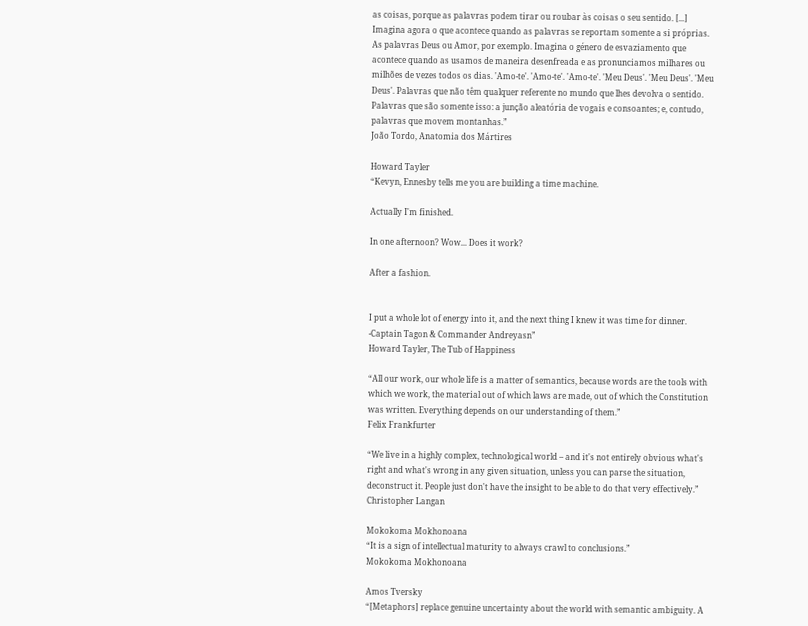as coisas, porque as palavras podem tirar ou roubar às coisas o seu sentido. [...] Imagina agora o que acontece quando as palavras se reportam somente a si próprias. As palavras Deus ou Amor, por exemplo. Imagina o género de esvaziamento que acontece quando as usamos de maneira desenfreada e as pronunciamos milhares ou milhões de vezes todos os dias. 'Amo-te'. 'Amo-te'. 'Amo-te'. 'Meu Deus'. 'Meu Deus'. 'Meu Deus'. Palavras que não têm qualquer referente no mundo que lhes devolva o sentido. Palavras que são somente isso: a junção aleatória de vogais e consoantes; e, contudo, palavras que movem montanhas.”
João Tordo, Anatomia dos Mártires

Howard Tayler
“Kevyn, Ennesby tells me you are building a time machine.

Actually I'm finished.

In one afternoon? Wow... Does it work?

After a fashion.


I put a whole lot of energy into it, and the next thing I knew it was time for dinner.
-Captain Tagon & Commander Andreyasn”
Howard Tayler, The Tub of Happiness

“All our work, our whole life is a matter of semantics, because words are the tools with which we work, the material out of which laws are made, out of which the Constitution was written. Everything depends on our understanding of them.”
Felix Frankfurter

“We live in a highly complex, technological world – and it's not entirely obvious what's right and what's wrong in any given situation, unless you can parse the situation, deconstruct it. People just don't have the insight to be able to do that very effectively.”
Christopher Langan

Mokokoma Mokhonoana
“It is a sign of intellectual maturity to always crawl to conclusions.”
Mokokoma Mokhonoana

Amos Tversky
“[Metaphors] replace genuine uncertainty about the world with semantic ambiguity. A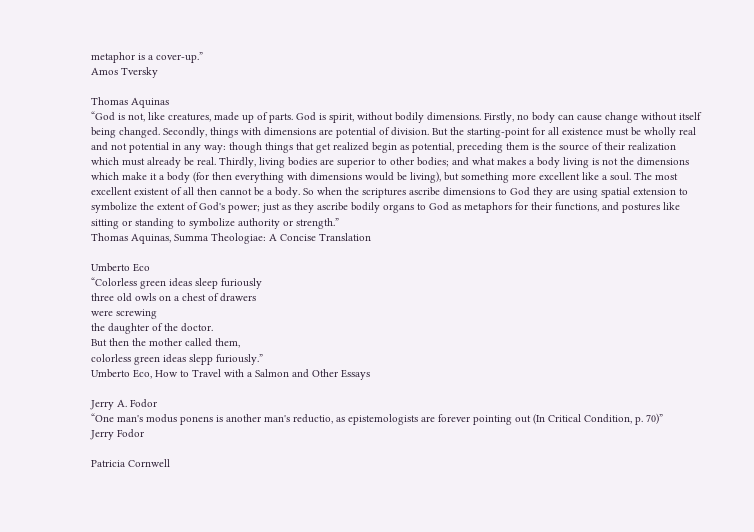metaphor is a cover-up.”
Amos Tversky

Thomas Aquinas
“God is not, like creatures, made up of parts. God is spirit, without bodily dimensions. Firstly, no body can cause change without itself being changed. Secondly, things with dimensions are potential of division. But the starting-point for all existence must be wholly real and not potential in any way: though things that get realized begin as potential, preceding them is the source of their realization which must already be real. Thirdly, living bodies are superior to other bodies; and what makes a body living is not the dimensions which make it a body (for then everything with dimensions would be living), but something more excellent like a soul. The most excellent existent of all then cannot be a body. So when the scriptures ascribe dimensions to God they are using spatial extension to symbolize the extent of God's power; just as they ascribe bodily organs to God as metaphors for their functions, and postures like sitting or standing to symbolize authority or strength.”
Thomas Aquinas, Summa Theologiae: A Concise Translation

Umberto Eco
“Colorless green ideas sleep furiously
three old owls on a chest of drawers
were screwing
the daughter of the doctor.
But then the mother called them,
colorless green ideas slepp furiously.”
Umberto Eco, How to Travel with a Salmon and Other Essays

Jerry A. Fodor
“One man's modus ponens is another man's reductio, as epistemologists are forever pointing out (In Critical Condition, p. 70)”
Jerry Fodor

Patricia Cornwell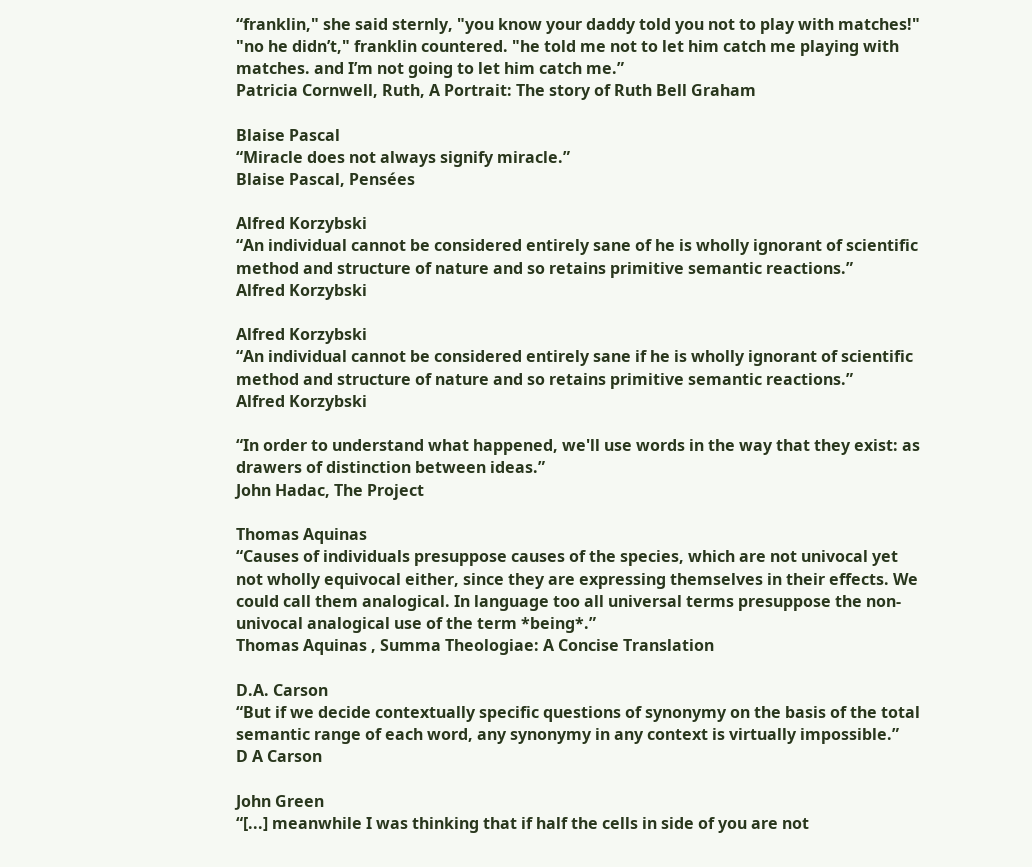“franklin," she said sternly, "you know your daddy told you not to play with matches!"
"no he didn’t," franklin countered. "he told me not to let him catch me playing with matches. and I’m not going to let him catch me.”
Patricia Cornwell, Ruth, A Portrait: The story of Ruth Bell Graham

Blaise Pascal
“Miracle does not always signify miracle.”
Blaise Pascal, Pensées

Alfred Korzybski
“An individual cannot be considered entirely sane of he is wholly ignorant of scientific method and structure of nature and so retains primitive semantic reactions.”
Alfred Korzybski

Alfred Korzybski
“An individual cannot be considered entirely sane if he is wholly ignorant of scientific method and structure of nature and so retains primitive semantic reactions.”
Alfred Korzybski

“In order to understand what happened, we'll use words in the way that they exist: as drawers of distinction between ideas.”
John Hadac, The Project

Thomas Aquinas
“Causes of individuals presuppose causes of the species, which are not univocal yet not wholly equivocal either, since they are expressing themselves in their effects. We could call them analogical. In language too all universal terms presuppose the non-univocal analogical use of the term *being*.”
Thomas Aquinas , Summa Theologiae: A Concise Translation

D.A. Carson
“But if we decide contextually specific questions of synonymy on the basis of the total semantic range of each word, any synonymy in any context is virtually impossible.”
D A Carson

John Green
“[...] meanwhile I was thinking that if half the cells in side of you are not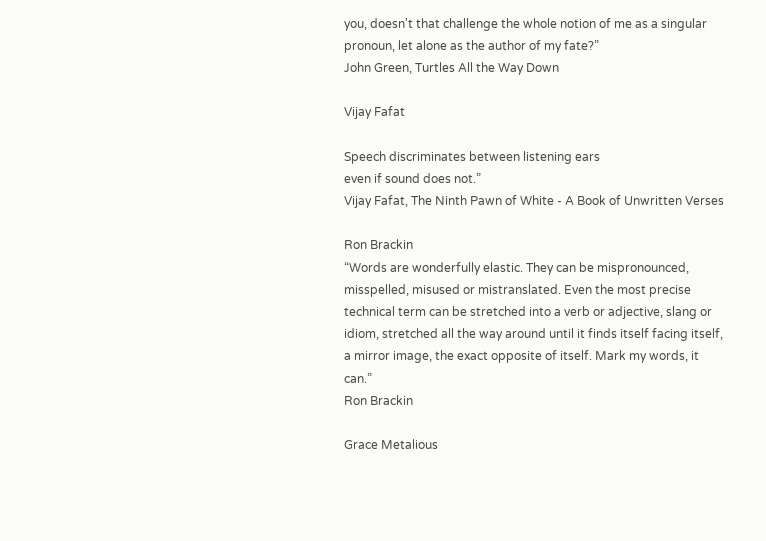you, doesn't that challenge the whole notion of me as a singular pronoun, let alone as the author of my fate?”
John Green, Turtles All the Way Down

Vijay Fafat

Speech discriminates between listening ears
even if sound does not.”
Vijay Fafat, The Ninth Pawn of White - A Book of Unwritten Verses

Ron Brackin
“Words are wonderfully elastic. They can be mispronounced, misspelled, misused or mistranslated. Even the most precise technical term can be stretched into a verb or adjective, slang or idiom, stretched all the way around until it finds itself facing itself, a mirror image, the exact opposite of itself. Mark my words, it can.”
Ron Brackin

Grace Metalious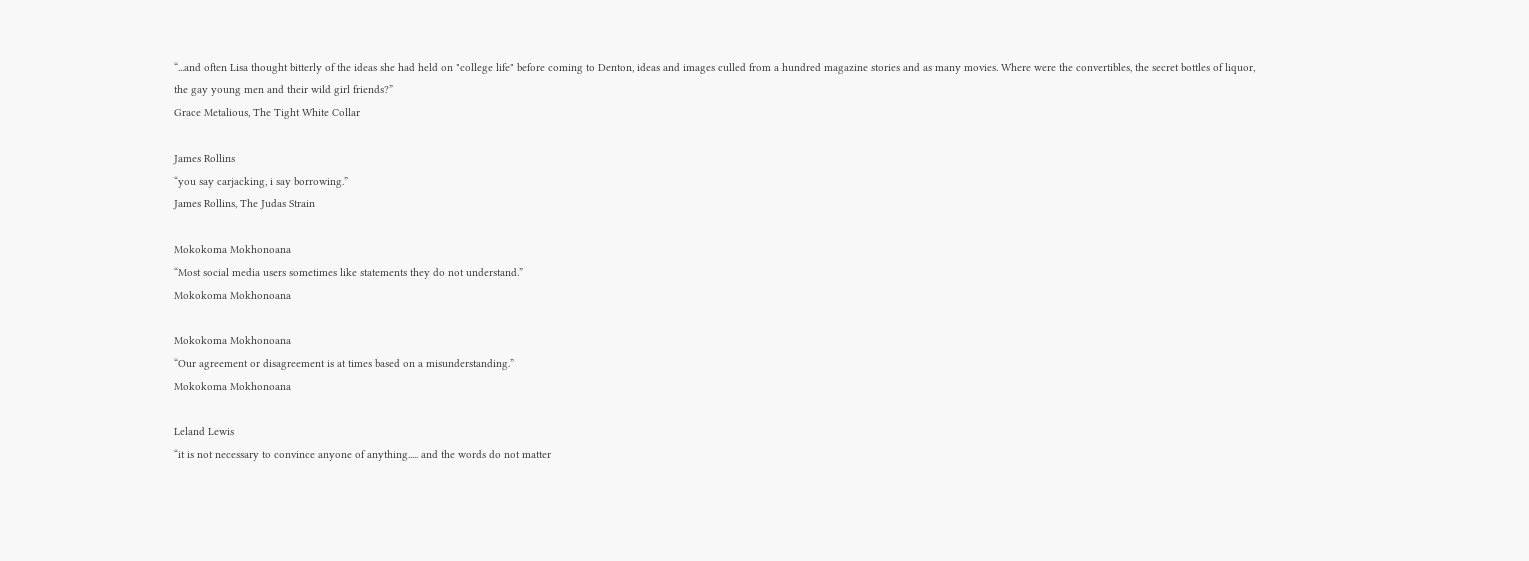“...and often Lisa thought bitterly of the ideas she had held on "college life" before coming to Denton, ideas and images culled from a hundred magazine stories and as many movies. Where were the convertibles, the secret bottles of liquor, the gay young men and their wild girl friends?”
Grace Metalious, The Tight White Collar

James Rollins
“you say carjacking, i say borrowing.”
James Rollins, The Judas Strain

Mokokoma Mokhonoana
“Most social media users sometimes like statements they do not understand.”
Mokokoma Mokhonoana

Mokokoma Mokhonoana
“Our agreement or disagreement is at times based on a misunderstanding.”
Mokokoma Mokhonoana

Leland Lewis
“it is not necessary to convince anyone of anything..... and the words do not matter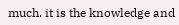much. it is the knowledge and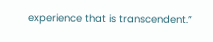experience that is transcendent.”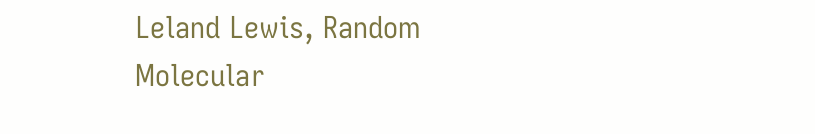Leland Lewis, Random Molecular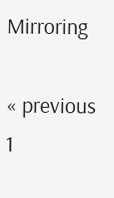Mirroring

« previous 1